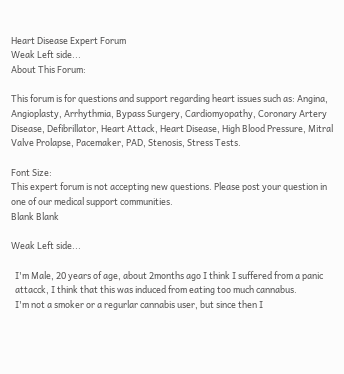Heart Disease Expert Forum
Weak Left side...
About This Forum:

This forum is for questions and support regarding heart issues such as: Angina, Angioplasty, Arrhythmia, Bypass Surgery, Cardiomyopathy, Coronary Artery Disease, Defibrillator, Heart Attack, Heart Disease, High Blood Pressure, Mitral Valve Prolapse, Pacemaker, PAD, Stenosis, Stress Tests.

Font Size:
This expert forum is not accepting new questions. Please post your question in one of our medical support communities.
Blank Blank

Weak Left side...

  I'm Male, 20 years of age, about 2months ago I think I suffered from a panic
  attacck, I think that this was induced from eating too much cannabus.
  I'm not a smoker or a regurlar cannabis user, but since then I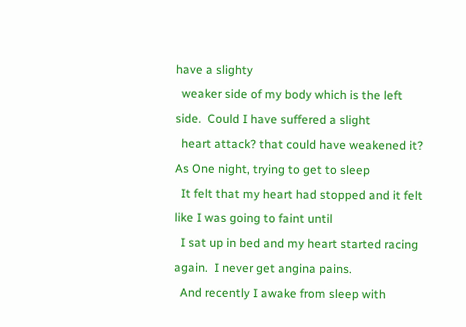have a slighty
  weaker side of my body which is the left side.  Could I have suffered a slight
  heart attack? that could have weakened it?  As One night, trying to get to sleep
  It felt that my heart had stopped and it felt like I was going to faint until
  I sat up in bed and my heart started racing again.  I never get angina pains.
  And recently I awake from sleep with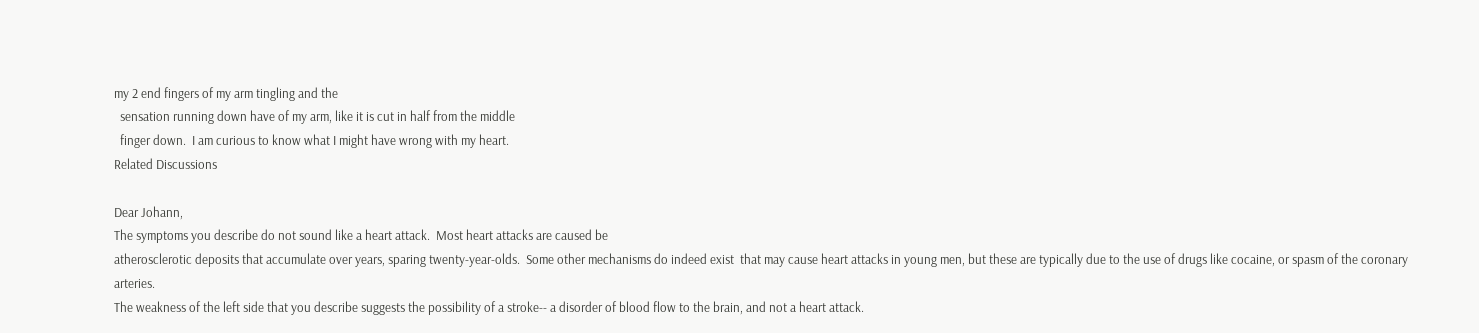my 2 end fingers of my arm tingling and the
  sensation running down have of my arm, like it is cut in half from the middle
  finger down.  I am curious to know what I might have wrong with my heart.
Related Discussions

Dear Johann,
The symptoms you describe do not sound like a heart attack.  Most heart attacks are caused be
atherosclerotic deposits that accumulate over years, sparing twenty-year-olds.  Some other mechanisms do indeed exist  that may cause heart attacks in young men, but these are typically due to the use of drugs like cocaine, or spasm of the coronary arteries.
The weakness of the left side that you describe suggests the possibility of a stroke-- a disorder of blood flow to the brain, and not a heart attack.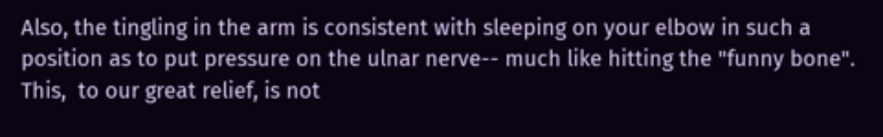Also, the tingling in the arm is consistent with sleeping on your elbow in such a position as to put pressure on the ulnar nerve-- much like hitting the "funny bone".  This,  to our great relief, is not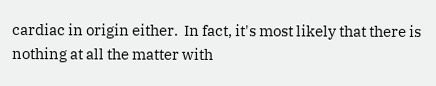cardiac in origin either.  In fact, it's most likely that there is nothing at all the matter with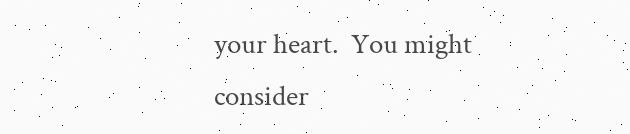your heart.  You might consider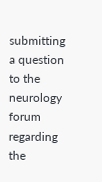submitting a question to the neurology forum regarding the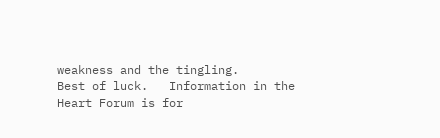weakness and the tingling.
Best of luck.   Information in the Heart Forum is for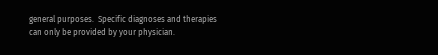general purposes.  Specific diagnoses and therapies can only be provided by your physician.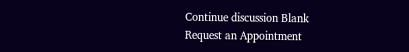Continue discussion Blank
Request an Appointment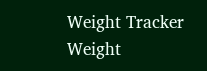Weight Tracker
Weight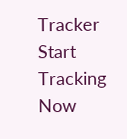Tracker
Start Tracking Now